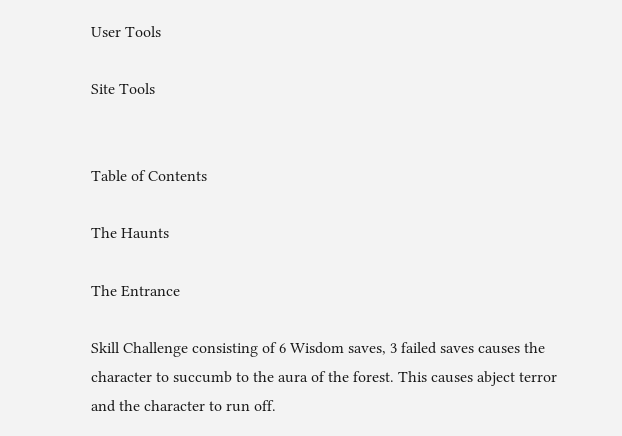User Tools

Site Tools


Table of Contents

The Haunts

The Entrance

Skill Challenge consisting of 6 Wisdom saves, 3 failed saves causes the character to succumb to the aura of the forest. This causes abject terror and the character to run off.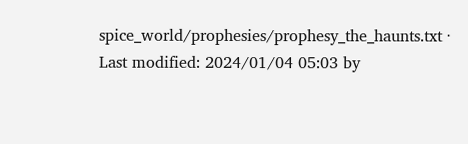spice_world/prophesies/prophesy_the_haunts.txt · Last modified: 2024/01/04 05:03 by